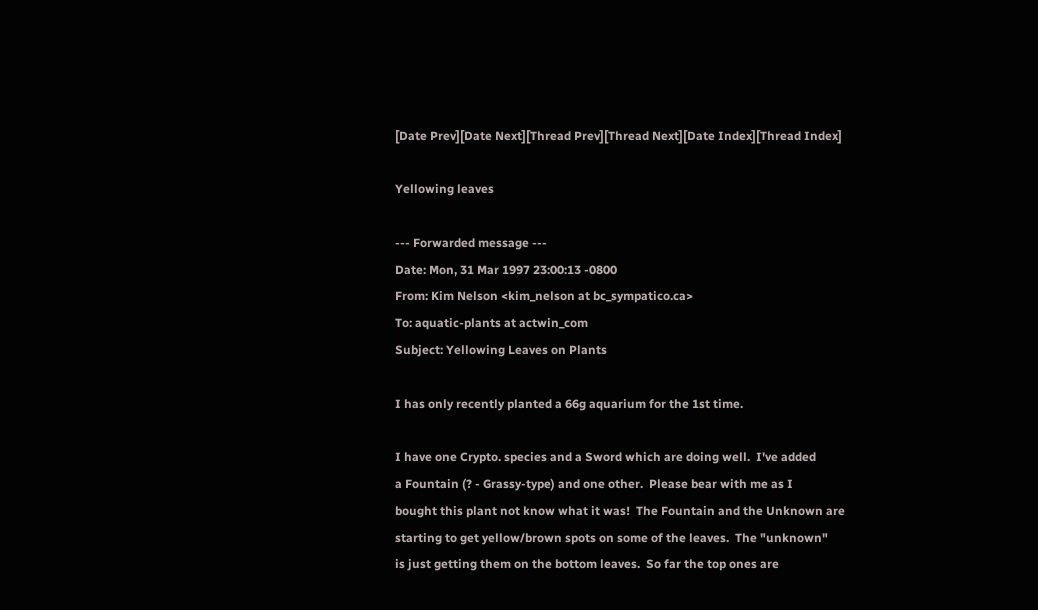[Date Prev][Date Next][Thread Prev][Thread Next][Date Index][Thread Index]

Yellowing leaves

--- Forwarded message ---
Date: Mon, 31 Mar 1997 23:00:13 -0800
From: Kim Nelson <kim_nelson at bc_sympatico.ca>
To: aquatic-plants at actwin_com
Subject: Yellowing Leaves on Plants

I has only recently planted a 66g aquarium for the 1st time.

I have one Crypto. species and a Sword which are doing well.  I've added
a Fountain (? - Grassy-type) and one other.  Please bear with me as I
bought this plant not know what it was!  The Fountain and the Unknown are
starting to get yellow/brown spots on some of the leaves.  The "unknown"
is just getting them on the bottom leaves.  So far the top ones are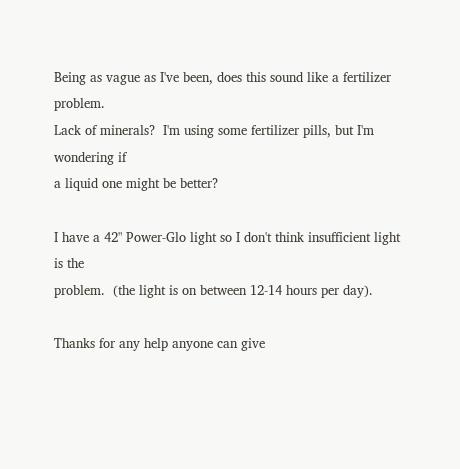Being as vague as I've been, does this sound like a fertilizer problem.
Lack of minerals?  I'm using some fertilizer pills, but I'm wondering if
a liquid one might be better?

I have a 42" Power-Glo light so I don't think insufficient light is the
problem.  (the light is on between 12-14 hours per day).

Thanks for any help anyone can give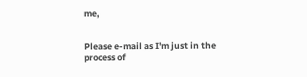me,


Please e-mail as I'm just in the process of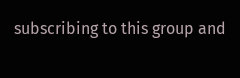subscribing to this group and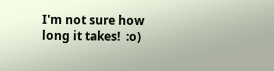I'm not sure how long it takes!  :o)